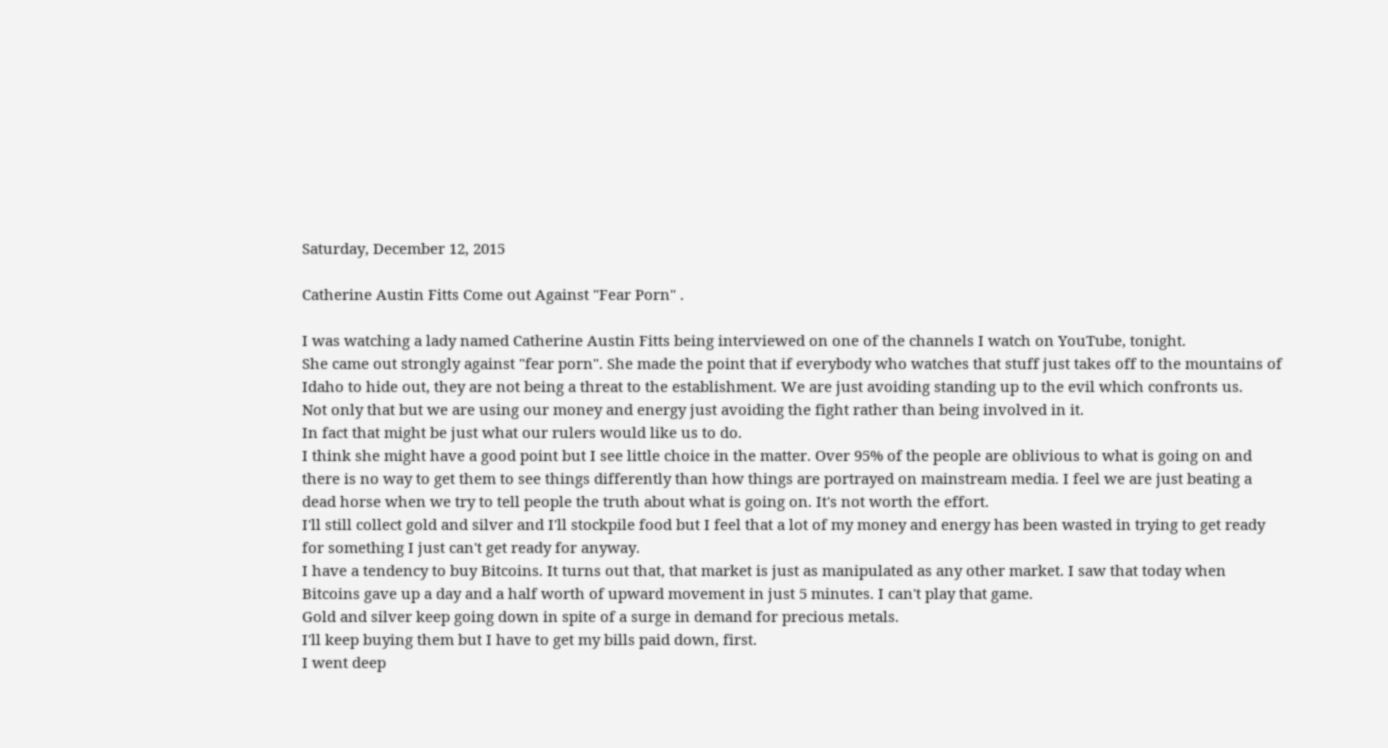Saturday, December 12, 2015

Catherine Austin Fitts Come out Against "Fear Porn" .

I was watching a lady named Catherine Austin Fitts being interviewed on one of the channels I watch on YouTube, tonight.
She came out strongly against "fear porn". She made the point that if everybody who watches that stuff just takes off to the mountains of Idaho to hide out, they are not being a threat to the establishment. We are just avoiding standing up to the evil which confronts us.
Not only that but we are using our money and energy just avoiding the fight rather than being involved in it.
In fact that might be just what our rulers would like us to do.
I think she might have a good point but I see little choice in the matter. Over 95% of the people are oblivious to what is going on and there is no way to get them to see things differently than how things are portrayed on mainstream media. I feel we are just beating a dead horse when we try to tell people the truth about what is going on. It's not worth the effort.
I'll still collect gold and silver and I'll stockpile food but I feel that a lot of my money and energy has been wasted in trying to get ready for something I just can't get ready for anyway.
I have a tendency to buy Bitcoins. It turns out that, that market is just as manipulated as any other market. I saw that today when Bitcoins gave up a day and a half worth of upward movement in just 5 minutes. I can't play that game.
Gold and silver keep going down in spite of a surge in demand for precious metals.
I'll keep buying them but I have to get my bills paid down, first.
I went deep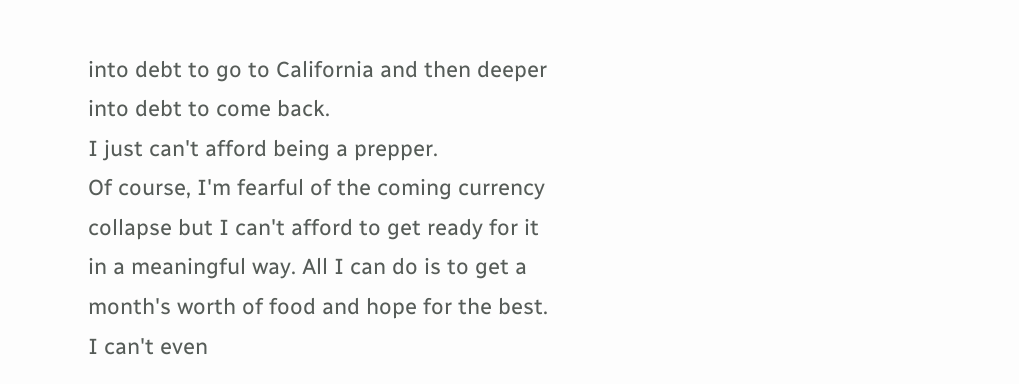into debt to go to California and then deeper into debt to come back.
I just can't afford being a prepper.
Of course, I'm fearful of the coming currency collapse but I can't afford to get ready for it in a meaningful way. All I can do is to get a month's worth of food and hope for the best.
I can't even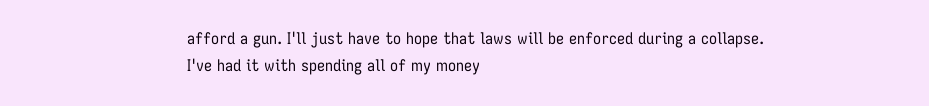afford a gun. I'll just have to hope that laws will be enforced during a collapse.
I've had it with spending all of my money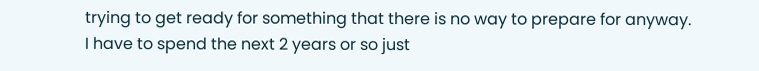trying to get ready for something that there is no way to prepare for anyway.
I have to spend the next 2 years or so just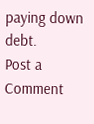paying down debt.
Post a Comment